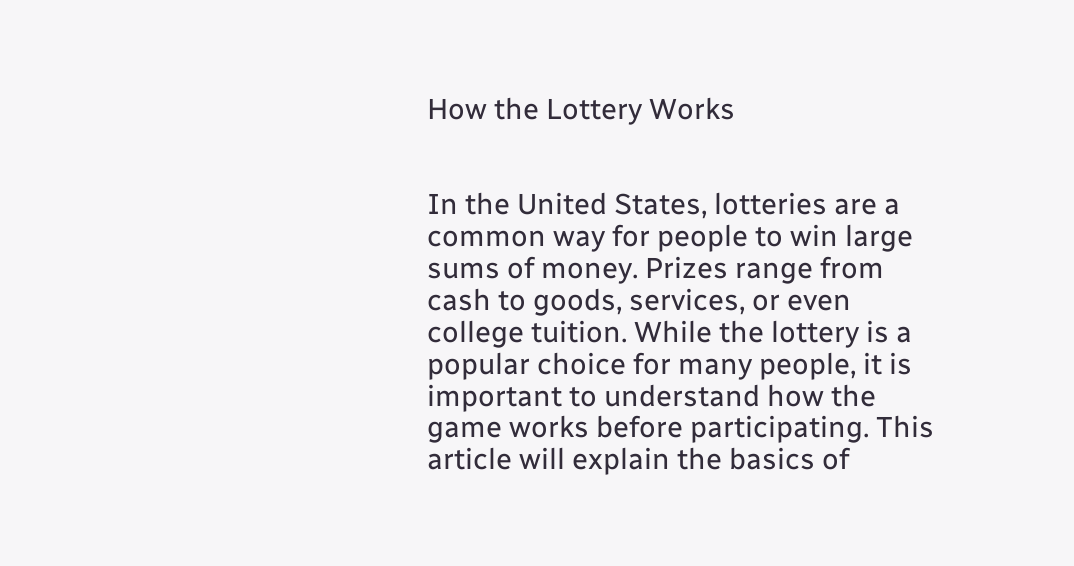How the Lottery Works


In the United States, lotteries are a common way for people to win large sums of money. Prizes range from cash to goods, services, or even college tuition. While the lottery is a popular choice for many people, it is important to understand how the game works before participating. This article will explain the basics of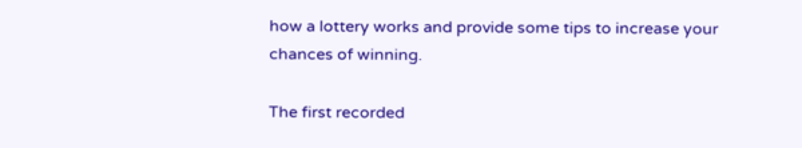how a lottery works and provide some tips to increase your chances of winning.

The first recorded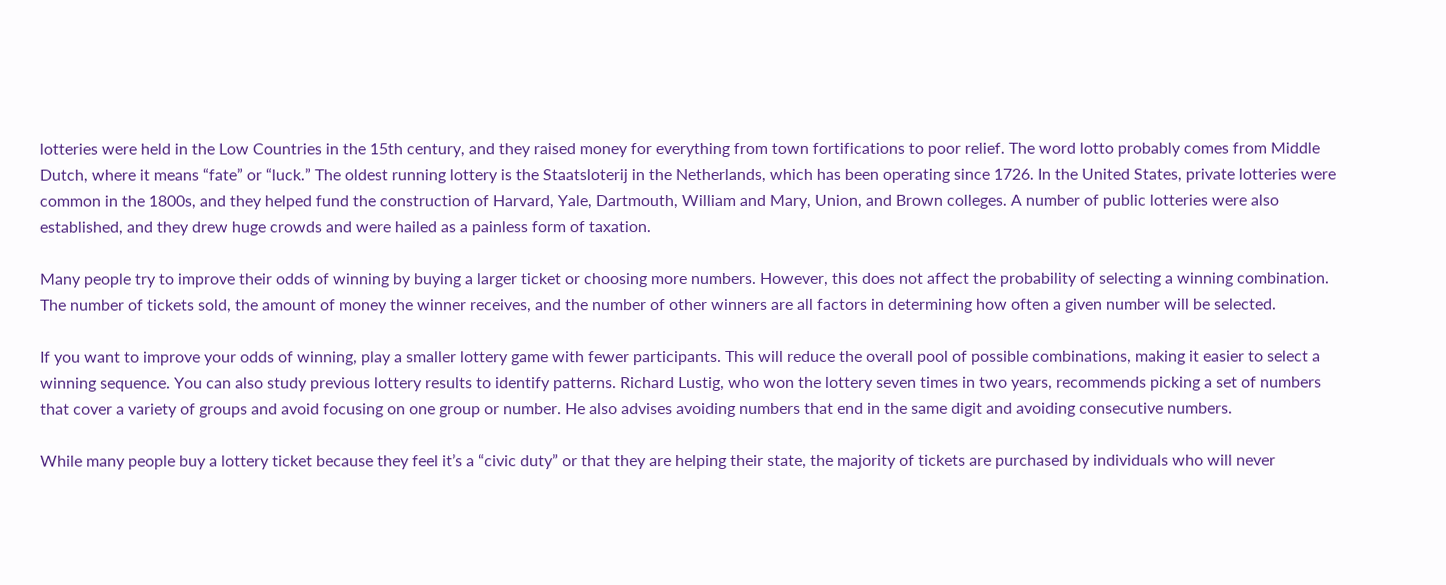lotteries were held in the Low Countries in the 15th century, and they raised money for everything from town fortifications to poor relief. The word lotto probably comes from Middle Dutch, where it means “fate” or “luck.” The oldest running lottery is the Staatsloterij in the Netherlands, which has been operating since 1726. In the United States, private lotteries were common in the 1800s, and they helped fund the construction of Harvard, Yale, Dartmouth, William and Mary, Union, and Brown colleges. A number of public lotteries were also established, and they drew huge crowds and were hailed as a painless form of taxation.

Many people try to improve their odds of winning by buying a larger ticket or choosing more numbers. However, this does not affect the probability of selecting a winning combination. The number of tickets sold, the amount of money the winner receives, and the number of other winners are all factors in determining how often a given number will be selected.

If you want to improve your odds of winning, play a smaller lottery game with fewer participants. This will reduce the overall pool of possible combinations, making it easier to select a winning sequence. You can also study previous lottery results to identify patterns. Richard Lustig, who won the lottery seven times in two years, recommends picking a set of numbers that cover a variety of groups and avoid focusing on one group or number. He also advises avoiding numbers that end in the same digit and avoiding consecutive numbers.

While many people buy a lottery ticket because they feel it’s a “civic duty” or that they are helping their state, the majority of tickets are purchased by individuals who will never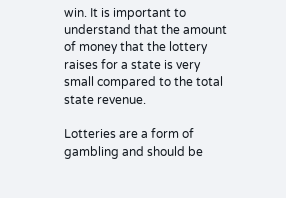win. It is important to understand that the amount of money that the lottery raises for a state is very small compared to the total state revenue.

Lotteries are a form of gambling and should be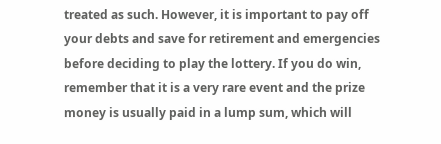treated as such. However, it is important to pay off your debts and save for retirement and emergencies before deciding to play the lottery. If you do win, remember that it is a very rare event and the prize money is usually paid in a lump sum, which will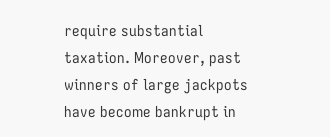require substantial taxation. Moreover, past winners of large jackpots have become bankrupt in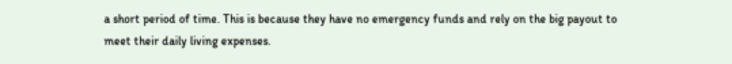a short period of time. This is because they have no emergency funds and rely on the big payout to meet their daily living expenses.